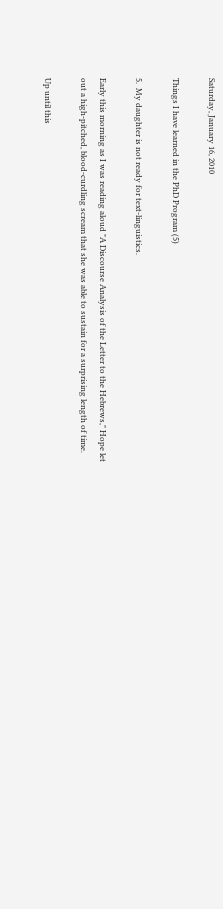Saturday, January 16, 2010

Things I have learned in the PhD Program (5)

5.  My daughter is not ready for text-linguistics.

Early this morning as I was reading aloud "A Discourse Analysis of the Letter to the Hebrews," Hope let out a high-pitched, blood-curdling scream that she was able to sustain for a surprising length of time.

Up until this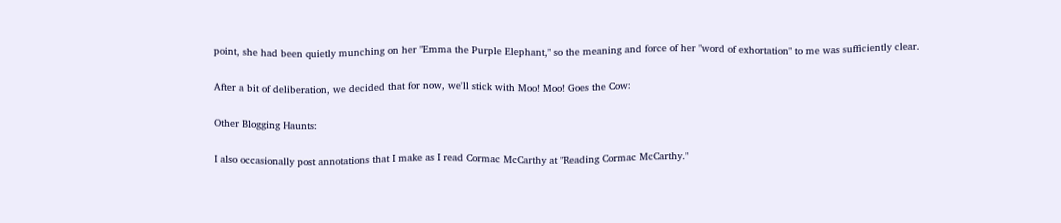point, she had been quietly munching on her "Emma the Purple Elephant," so the meaning and force of her "word of exhortation" to me was sufficiently clear.

After a bit of deliberation, we decided that for now, we'll stick with Moo! Moo! Goes the Cow:

Other Blogging Haunts:

I also occasionally post annotations that I make as I read Cormac McCarthy at "Reading Cormac McCarthy."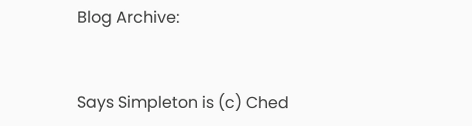Blog Archive:


Says Simpleton is (c) Ched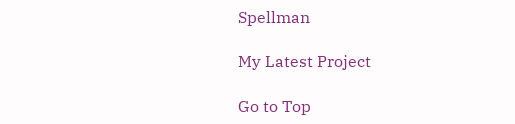Spellman

My Latest Project

Go to Top